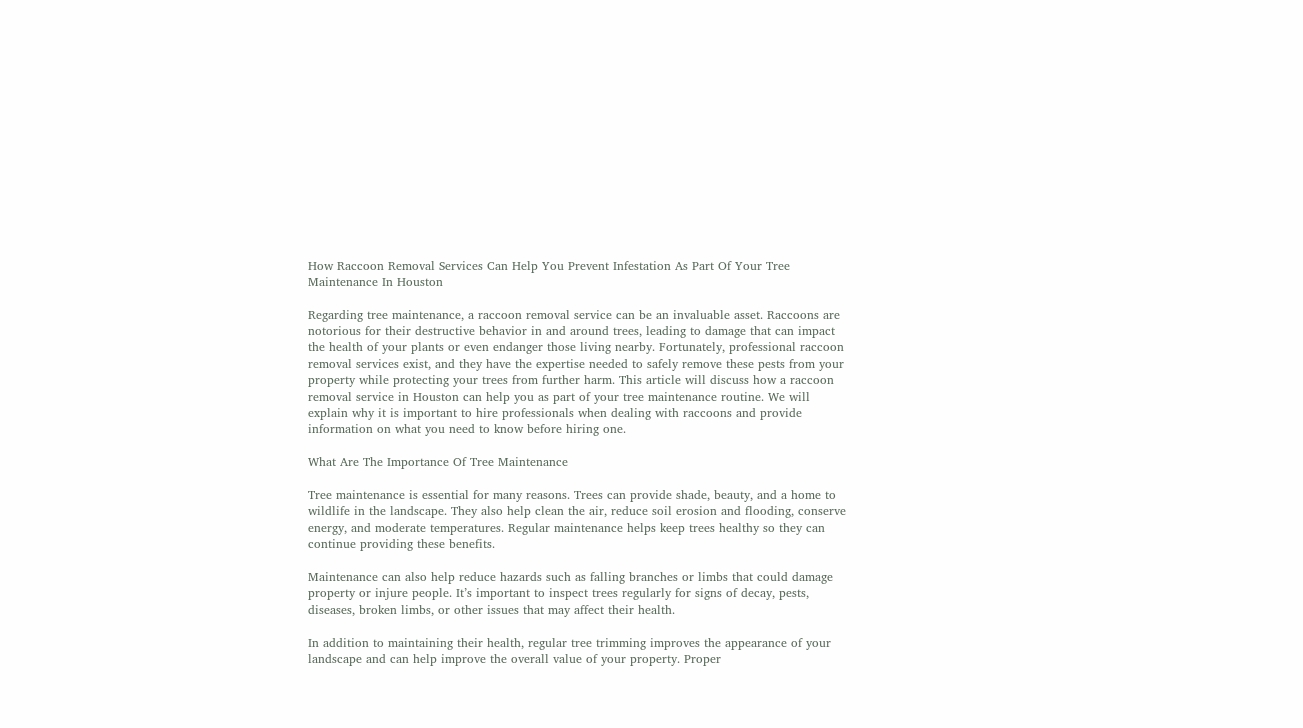How Raccoon Removal Services Can Help You Prevent Infestation As Part Of Your Tree Maintenance In Houston

Regarding tree maintenance, a raccoon removal service can be an invaluable asset. Raccoons are notorious for their destructive behavior in and around trees, leading to damage that can impact the health of your plants or even endanger those living nearby. Fortunately, professional raccoon removal services exist, and they have the expertise needed to safely remove these pests from your property while protecting your trees from further harm. This article will discuss how a raccoon removal service in Houston can help you as part of your tree maintenance routine. We will explain why it is important to hire professionals when dealing with raccoons and provide information on what you need to know before hiring one.

What Are The Importance Of Tree Maintenance

Tree maintenance is essential for many reasons. Trees can provide shade, beauty, and a home to wildlife in the landscape. They also help clean the air, reduce soil erosion and flooding, conserve energy, and moderate temperatures. Regular maintenance helps keep trees healthy so they can continue providing these benefits.

Maintenance can also help reduce hazards such as falling branches or limbs that could damage property or injure people. It’s important to inspect trees regularly for signs of decay, pests, diseases, broken limbs, or other issues that may affect their health.

In addition to maintaining their health, regular tree trimming improves the appearance of your landscape and can help improve the overall value of your property. Proper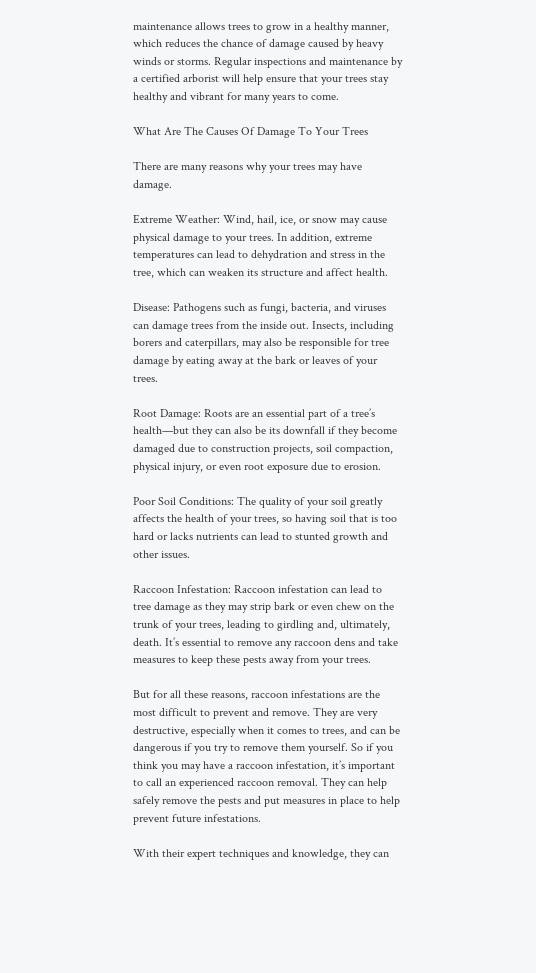maintenance allows trees to grow in a healthy manner, which reduces the chance of damage caused by heavy winds or storms. Regular inspections and maintenance by a certified arborist will help ensure that your trees stay healthy and vibrant for many years to come.

What Are The Causes Of Damage To Your Trees

There are many reasons why your trees may have damage.

Extreme Weather: Wind, hail, ice, or snow may cause physical damage to your trees. In addition, extreme temperatures can lead to dehydration and stress in the tree, which can weaken its structure and affect health.

Disease: Pathogens such as fungi, bacteria, and viruses can damage trees from the inside out. Insects, including borers and caterpillars, may also be responsible for tree damage by eating away at the bark or leaves of your trees.

Root Damage: Roots are an essential part of a tree’s health—but they can also be its downfall if they become damaged due to construction projects, soil compaction, physical injury, or even root exposure due to erosion.

Poor Soil Conditions: The quality of your soil greatly affects the health of your trees, so having soil that is too hard or lacks nutrients can lead to stunted growth and other issues.

Raccoon Infestation: Raccoon infestation can lead to tree damage as they may strip bark or even chew on the trunk of your trees, leading to girdling and, ultimately, death. It’s essential to remove any raccoon dens and take measures to keep these pests away from your trees.

But for all these reasons, raccoon infestations are the most difficult to prevent and remove. They are very destructive, especially when it comes to trees, and can be dangerous if you try to remove them yourself. So if you think you may have a raccoon infestation, it’s important to call an experienced raccoon removal. They can help safely remove the pests and put measures in place to help prevent future infestations.

With their expert techniques and knowledge, they can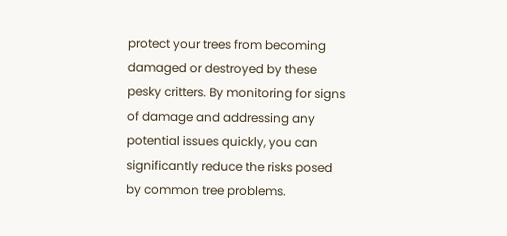protect your trees from becoming damaged or destroyed by these pesky critters. By monitoring for signs of damage and addressing any potential issues quickly, you can significantly reduce the risks posed by common tree problems.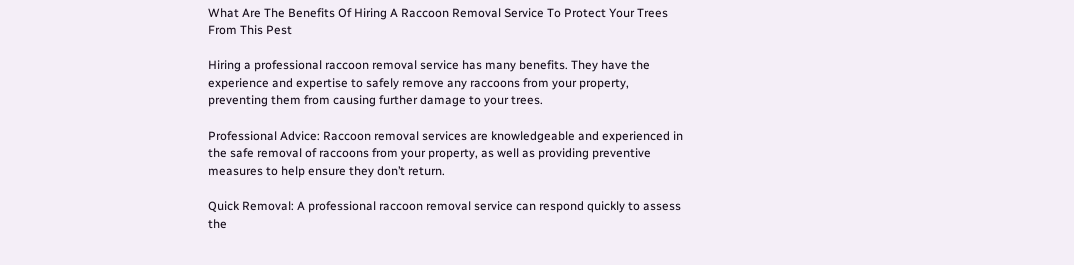What Are The Benefits Of Hiring A Raccoon Removal Service To Protect Your Trees From This Pest

Hiring a professional raccoon removal service has many benefits. They have the experience and expertise to safely remove any raccoons from your property, preventing them from causing further damage to your trees.

Professional Advice: Raccoon removal services are knowledgeable and experienced in the safe removal of raccoons from your property, as well as providing preventive measures to help ensure they don’t return.

Quick Removal: A professional raccoon removal service can respond quickly to assess the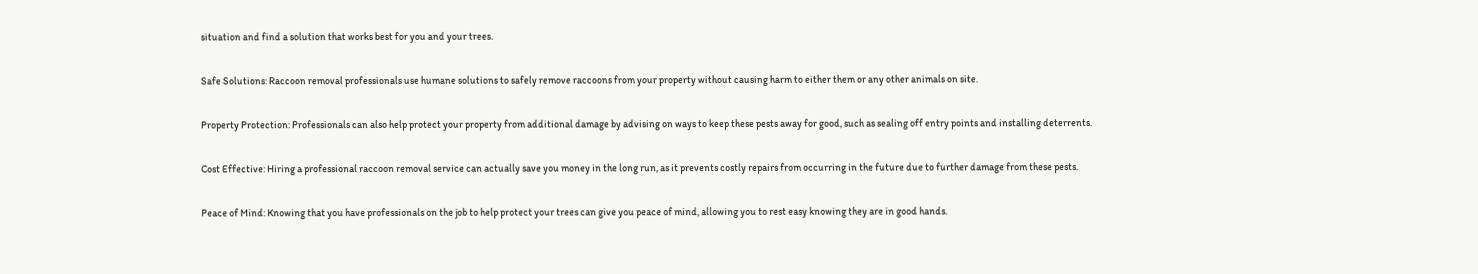situation and find a solution that works best for you and your trees.

Safe Solutions: Raccoon removal professionals use humane solutions to safely remove raccoons from your property without causing harm to either them or any other animals on site.

Property Protection: Professionals can also help protect your property from additional damage by advising on ways to keep these pests away for good, such as sealing off entry points and installing deterrents.

Cost Effective: Hiring a professional raccoon removal service can actually save you money in the long run, as it prevents costly repairs from occurring in the future due to further damage from these pests.

Peace of Mind: Knowing that you have professionals on the job to help protect your trees can give you peace of mind, allowing you to rest easy knowing they are in good hands.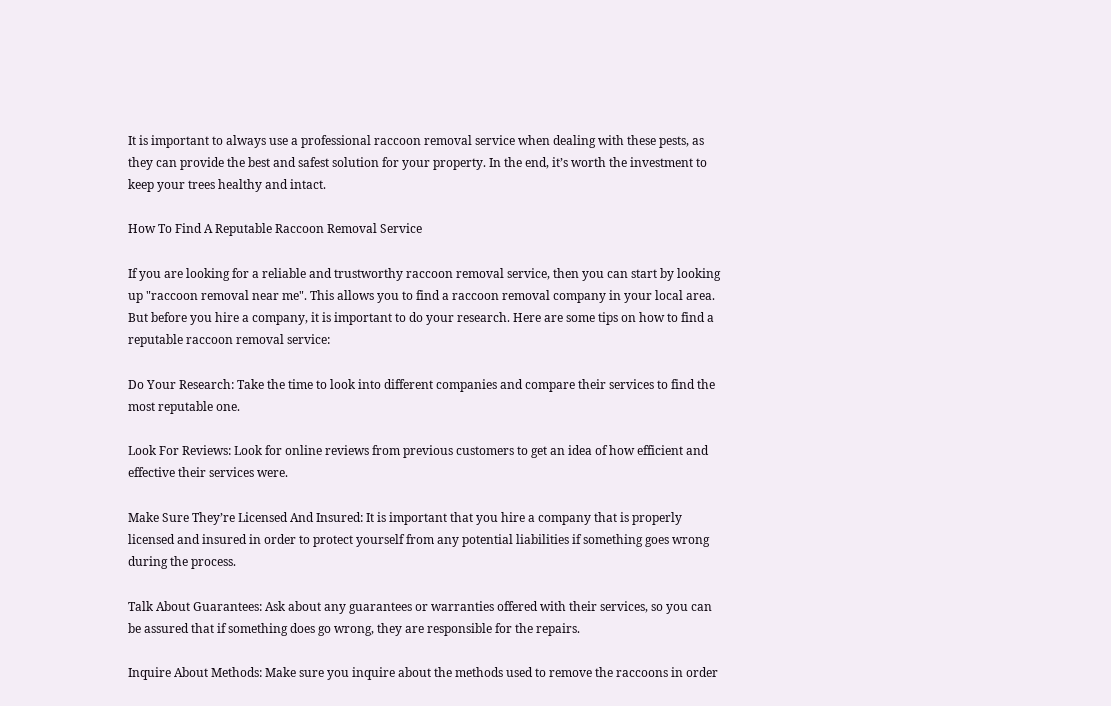It is important to always use a professional raccoon removal service when dealing with these pests, as they can provide the best and safest solution for your property. In the end, it’s worth the investment to keep your trees healthy and intact.

How To Find A Reputable Raccoon Removal Service

If you are looking for a reliable and trustworthy raccoon removal service, then you can start by looking up "raccoon removal near me". This allows you to find a raccoon removal company in your local area. But before you hire a company, it is important to do your research. Here are some tips on how to find a reputable raccoon removal service:

Do Your Research: Take the time to look into different companies and compare their services to find the most reputable one.

Look For Reviews: Look for online reviews from previous customers to get an idea of how efficient and effective their services were.

Make Sure They’re Licensed And Insured: It is important that you hire a company that is properly licensed and insured in order to protect yourself from any potential liabilities if something goes wrong during the process.

Talk About Guarantees: Ask about any guarantees or warranties offered with their services, so you can be assured that if something does go wrong, they are responsible for the repairs.

Inquire About Methods: Make sure you inquire about the methods used to remove the raccoons in order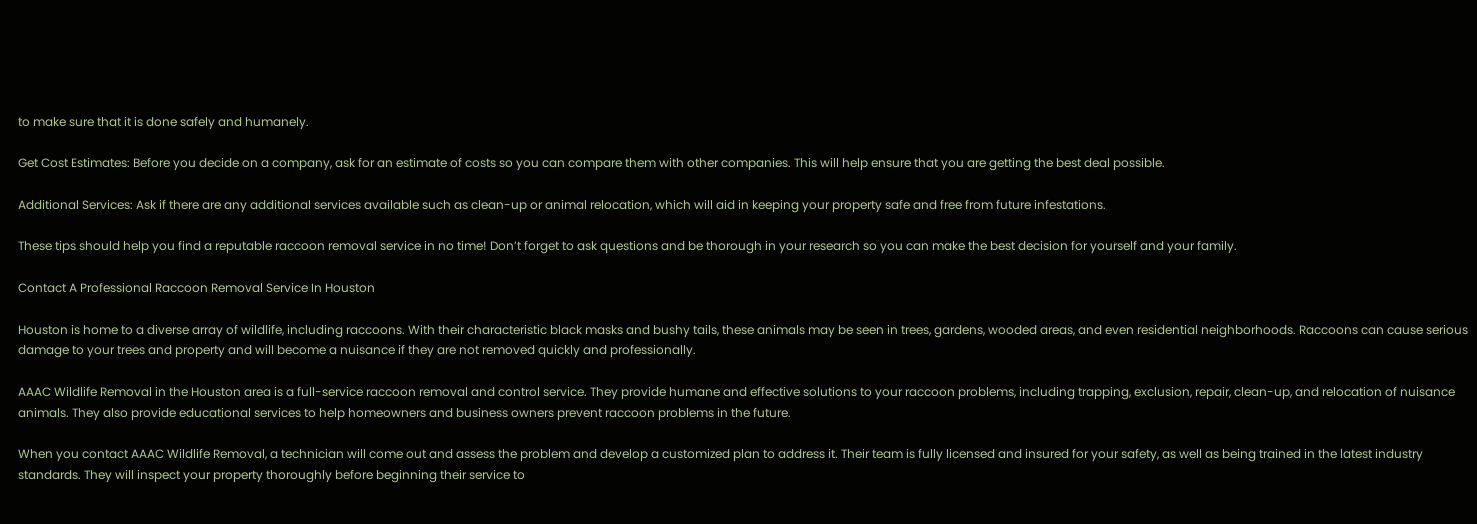to make sure that it is done safely and humanely.

Get Cost Estimates: Before you decide on a company, ask for an estimate of costs so you can compare them with other companies. This will help ensure that you are getting the best deal possible.

Additional Services: Ask if there are any additional services available such as clean-up or animal relocation, which will aid in keeping your property safe and free from future infestations.

These tips should help you find a reputable raccoon removal service in no time! Don’t forget to ask questions and be thorough in your research so you can make the best decision for yourself and your family.

Contact A Professional Raccoon Removal Service In Houston

Houston is home to a diverse array of wildlife, including raccoons. With their characteristic black masks and bushy tails, these animals may be seen in trees, gardens, wooded areas, and even residential neighborhoods. Raccoons can cause serious damage to your trees and property and will become a nuisance if they are not removed quickly and professionally.

AAAC Wildlife Removal in the Houston area is a full-service raccoon removal and control service. They provide humane and effective solutions to your raccoon problems, including trapping, exclusion, repair, clean-up, and relocation of nuisance animals. They also provide educational services to help homeowners and business owners prevent raccoon problems in the future.

When you contact AAAC Wildlife Removal, a technician will come out and assess the problem and develop a customized plan to address it. Their team is fully licensed and insured for your safety, as well as being trained in the latest industry standards. They will inspect your property thoroughly before beginning their service to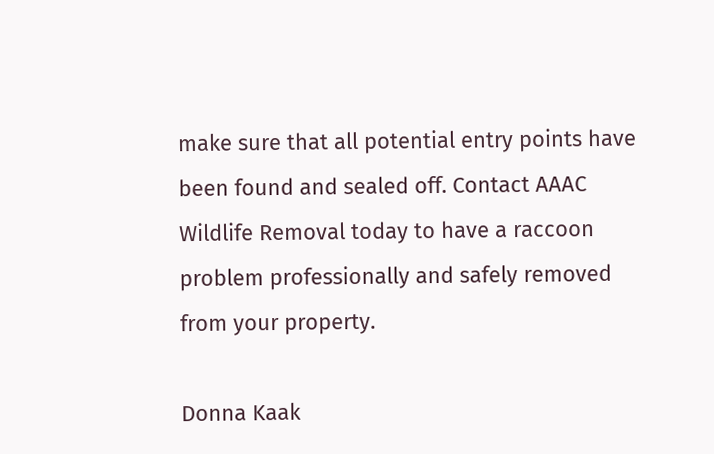make sure that all potential entry points have been found and sealed off. Contact AAAC Wildlife Removal today to have a raccoon problem professionally and safely removed from your property.

Donna Kaak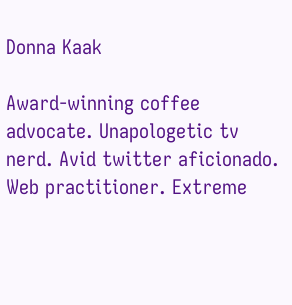Donna Kaak

Award-winning coffee advocate. Unapologetic tv nerd. Avid twitter aficionado. Web practitioner. Extreme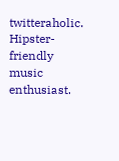twitteraholic. Hipster-friendly music enthusiast.